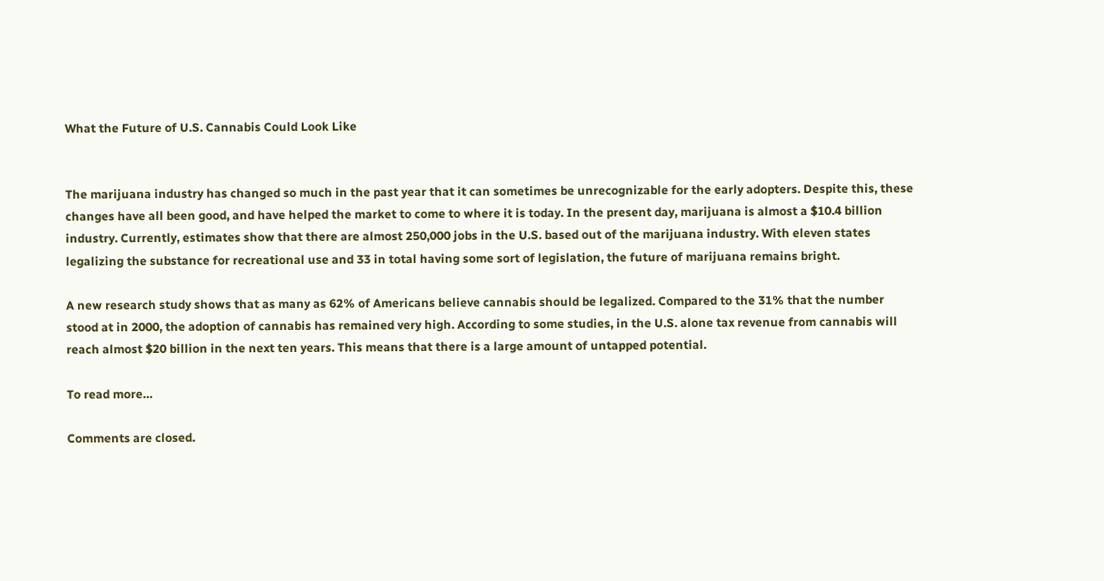What the Future of U.S. Cannabis Could Look Like


The marijuana industry has changed so much in the past year that it can sometimes be unrecognizable for the early adopters. Despite this, these changes have all been good, and have helped the market to come to where it is today. In the present day, marijuana is almost a $10.4 billion industry. Currently, estimates show that there are almost 250,000 jobs in the U.S. based out of the marijuana industry. With eleven states legalizing the substance for recreational use and 33 in total having some sort of legislation, the future of marijuana remains bright.

A new research study shows that as many as 62% of Americans believe cannabis should be legalized. Compared to the 31% that the number stood at in 2000, the adoption of cannabis has remained very high. According to some studies, in the U.S. alone tax revenue from cannabis will reach almost $20 billion in the next ten years. This means that there is a large amount of untapped potential.

To read more…

Comments are closed.